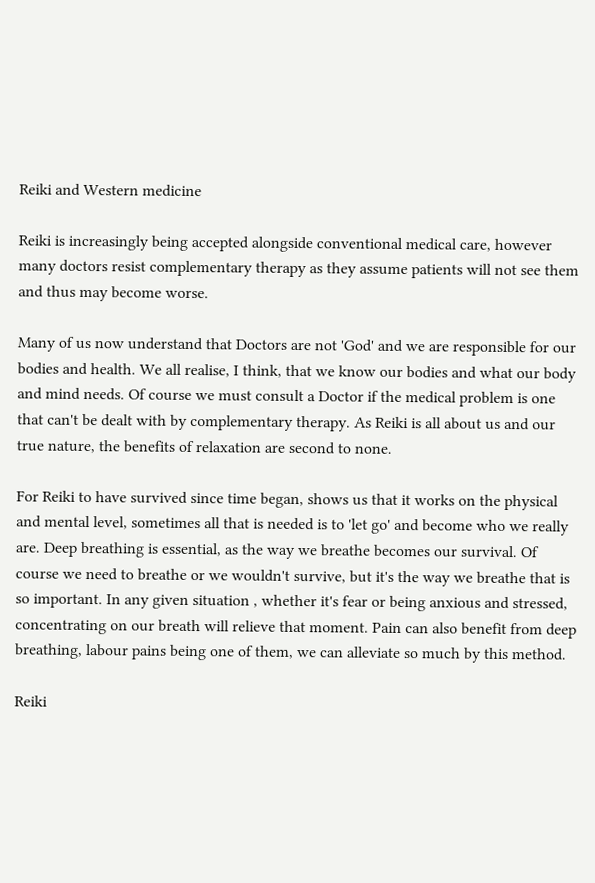Reiki and Western medicine

Reiki is increasingly being accepted alongside conventional medical care, however many doctors resist complementary therapy as they assume patients will not see them and thus may become worse.

Many of us now understand that Doctors are not 'God' and we are responsible for our bodies and health. We all realise, I think, that we know our bodies and what our body and mind needs. Of course we must consult a Doctor if the medical problem is one that can't be dealt with by complementary therapy. As Reiki is all about us and our true nature, the benefits of relaxation are second to none.

For Reiki to have survived since time began, shows us that it works on the physical and mental level, sometimes all that is needed is to 'let go' and become who we really are. Deep breathing is essential, as the way we breathe becomes our survival. Of course we need to breathe or we wouldn't survive, but it's the way we breathe that is so important. In any given situation , whether it's fear or being anxious and stressed, concentrating on our breath will relieve that moment. Pain can also benefit from deep breathing, labour pains being one of them, we can alleviate so much by this method.

Reiki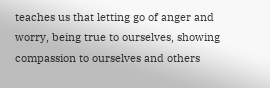teaches us that letting go of anger and worry, being true to ourselves, showing compassion to ourselves and others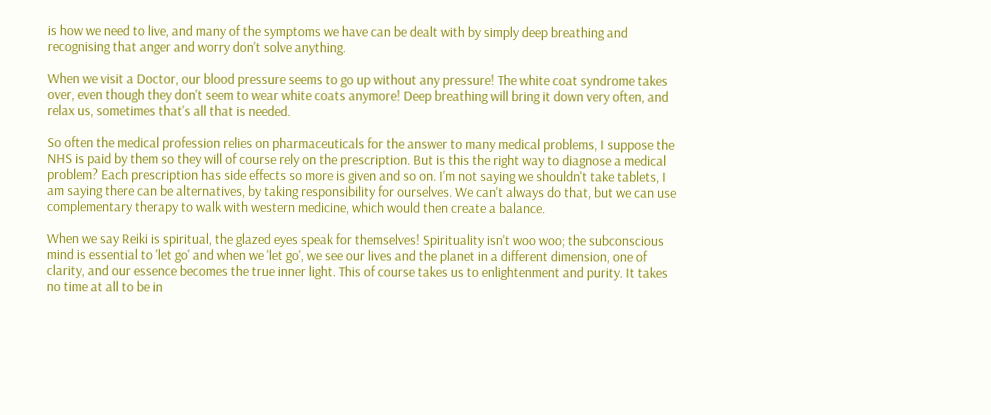is how we need to live, and many of the symptoms we have can be dealt with by simply deep breathing and recognising that anger and worry don't solve anything.

When we visit a Doctor, our blood pressure seems to go up without any pressure! The white coat syndrome takes over, even though they don't seem to wear white coats anymore! Deep breathing will bring it down very often, and relax us, sometimes that's all that is needed.

So often the medical profession relies on pharmaceuticals for the answer to many medical problems, I suppose the NHS is paid by them so they will of course rely on the prescription. But is this the right way to diagnose a medical problem? Each prescription has side effects so more is given and so on. I'm not saying we shouldn't take tablets, I am saying there can be alternatives, by taking responsibility for ourselves. We can't always do that, but we can use complementary therapy to walk with western medicine, which would then create a balance.

When we say Reiki is spiritual, the glazed eyes speak for themselves! Spirituality isn't woo woo; the subconscious mind is essential to 'let go' and when we 'let go', we see our lives and the planet in a different dimension, one of clarity, and our essence becomes the true inner light. This of course takes us to enlightenment and purity. It takes no time at all to be in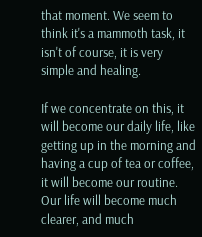that moment. We seem to think it's a mammoth task, it isn't of course, it is very simple and healing.

If we concentrate on this, it will become our daily life, like getting up in the morning and having a cup of tea or coffee, it will become our routine. Our life will become much clearer, and much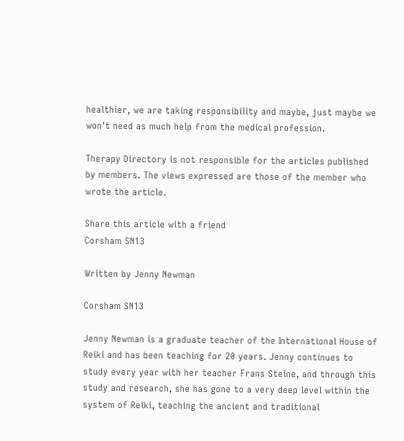healthier, we are taking responsibility and maybe, just maybe we won't need as much help from the medical profession.

Therapy Directory is not responsible for the articles published by members. The views expressed are those of the member who wrote the article.

Share this article with a friend
Corsham SN13

Written by Jenny Newman

Corsham SN13

Jenny Newman is a graduate teacher of the International House of Reiki and has been teaching for 20 years. Jenny continues to study every year with her teacher Frans Steine, and through this study and research, she has gone to a very deep level within the system of Reiki, teaching the ancient and traditional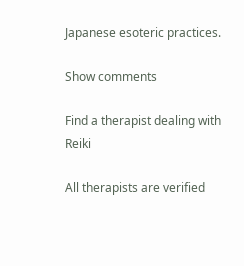Japanese esoteric practices.

Show comments

Find a therapist dealing with Reiki

All therapists are verified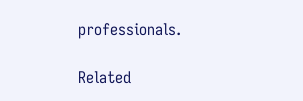professionals.

Related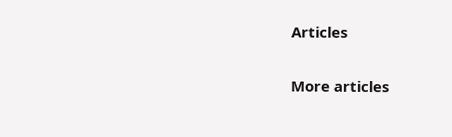Articles

More articles